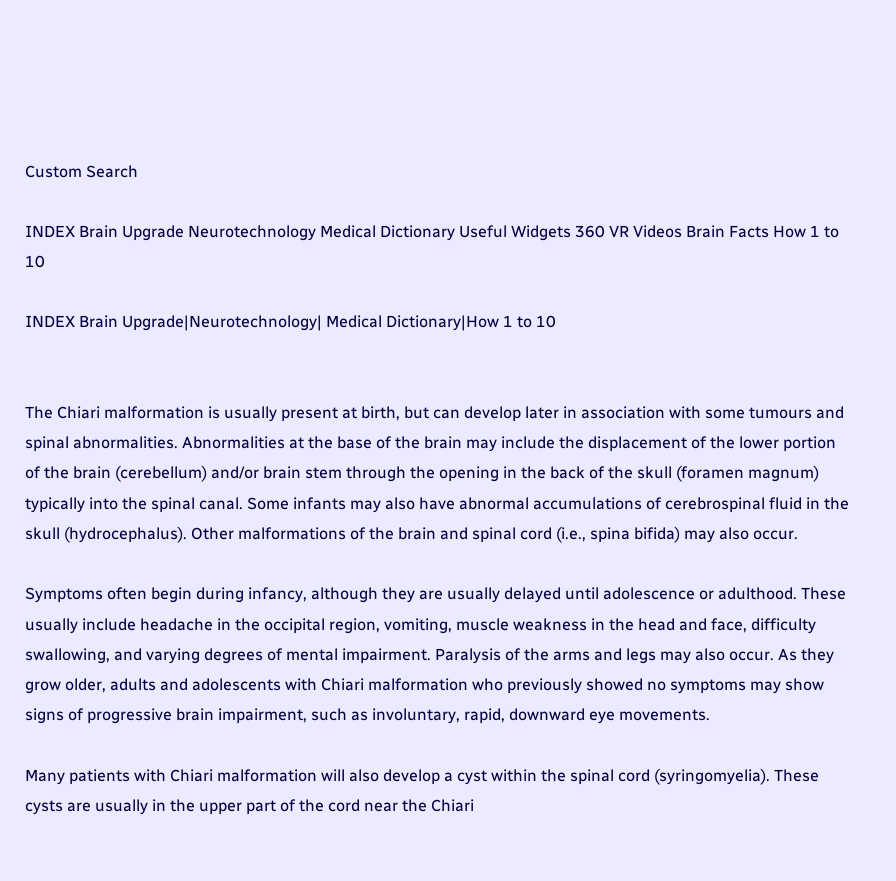Custom Search

INDEX Brain Upgrade Neurotechnology Medical Dictionary Useful Widgets 360 VR Videos Brain Facts How 1 to 10

INDEX Brain Upgrade|Neurotechnology| Medical Dictionary|How 1 to 10


The Chiari malformation is usually present at birth, but can develop later in association with some tumours and spinal abnormalities. Abnormalities at the base of the brain may include the displacement of the lower portion of the brain (cerebellum) and/or brain stem through the opening in the back of the skull (foramen magnum) typically into the spinal canal. Some infants may also have abnormal accumulations of cerebrospinal fluid in the skull (hydrocephalus). Other malformations of the brain and spinal cord (i.e., spina bifida) may also occur.

Symptoms often begin during infancy, although they are usually delayed until adolescence or adulthood. These usually include headache in the occipital region, vomiting, muscle weakness in the head and face, difficulty swallowing, and varying degrees of mental impairment. Paralysis of the arms and legs may also occur. As they grow older, adults and adolescents with Chiari malformation who previously showed no symptoms may show signs of progressive brain impairment, such as involuntary, rapid, downward eye movements.

Many patients with Chiari malformation will also develop a cyst within the spinal cord (syringomyelia). These cysts are usually in the upper part of the cord near the Chiari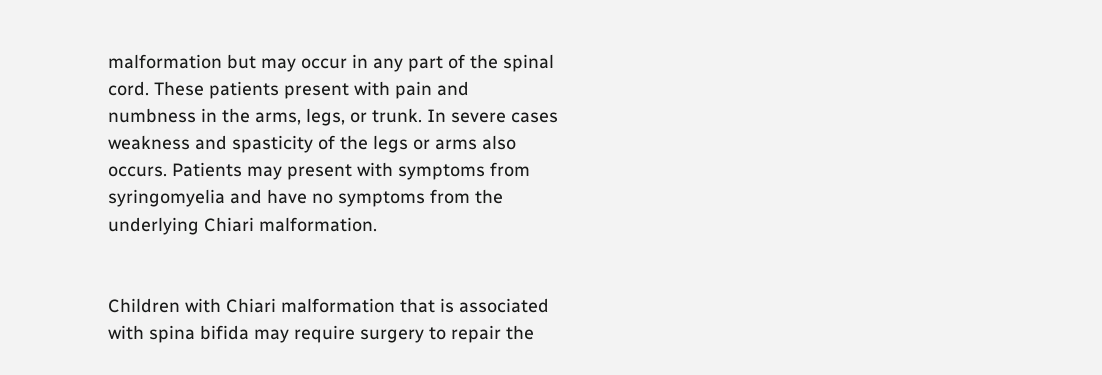malformation but may occur in any part of the spinal cord. These patients present with pain and numbness in the arms, legs, or trunk. In severe cases weakness and spasticity of the legs or arms also occurs. Patients may present with symptoms from syringomyelia and have no symptoms from the underlying Chiari malformation.


Children with Chiari malformation that is associated with spina bifida may require surgery to repair the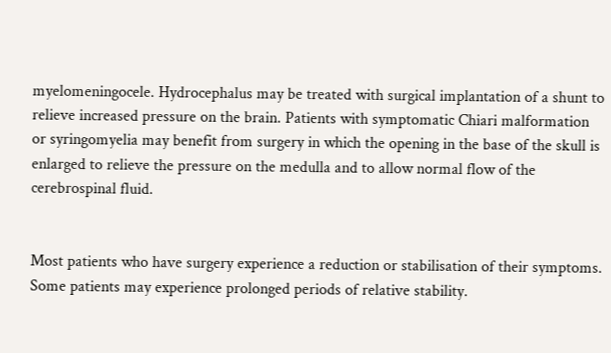myelomeningocele. Hydrocephalus may be treated with surgical implantation of a shunt to relieve increased pressure on the brain. Patients with symptomatic Chiari malformation or syringomyelia may benefit from surgery in which the opening in the base of the skull is enlarged to relieve the pressure on the medulla and to allow normal flow of the cerebrospinal fluid.


Most patients who have surgery experience a reduction or stabilisation of their symptoms. Some patients may experience prolonged periods of relative stability.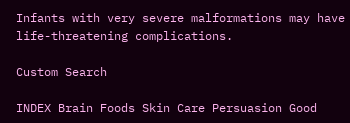Infants with very severe malformations may have life-threatening complications.

Custom Search

INDEX Brain Foods Skin Care Persuasion Good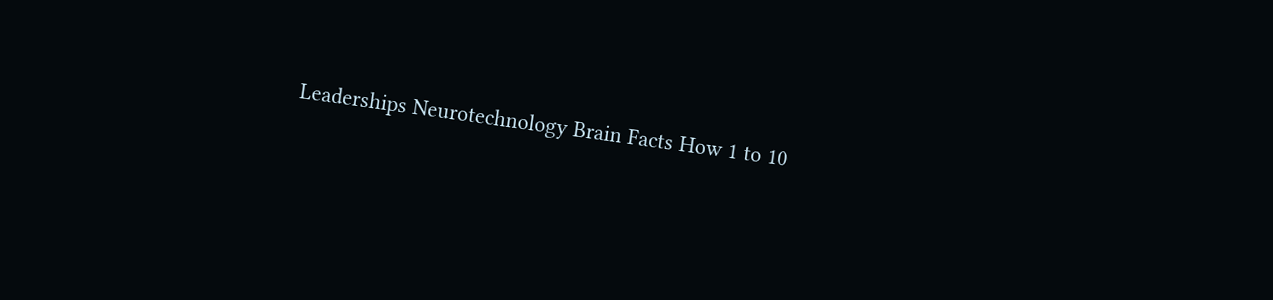Leaderships Neurotechnology Brain Facts How 1 to 10